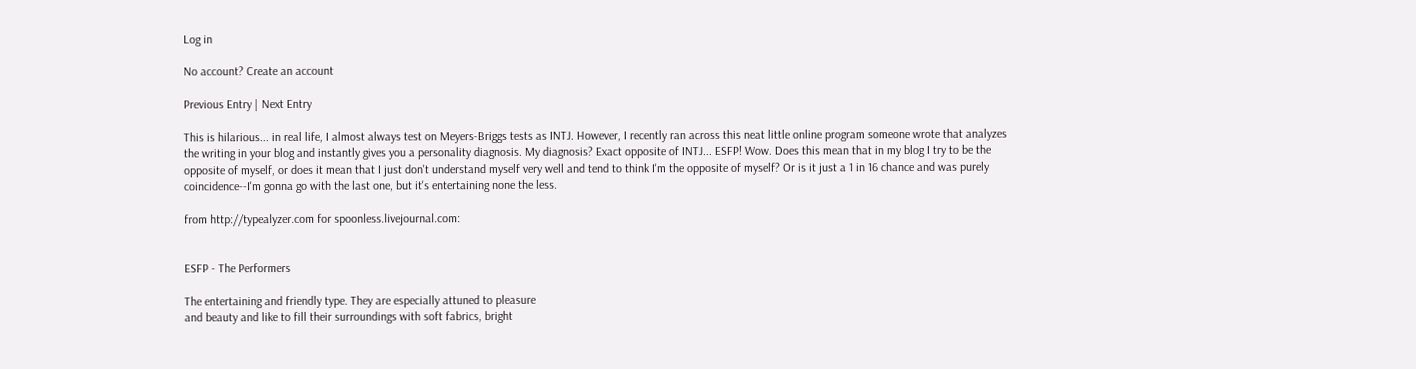Log in

No account? Create an account

Previous Entry | Next Entry

This is hilarious... in real life, I almost always test on Meyers-Briggs tests as INTJ. However, I recently ran across this neat little online program someone wrote that analyzes the writing in your blog and instantly gives you a personality diagnosis. My diagnosis? Exact opposite of INTJ... ESFP! Wow. Does this mean that in my blog I try to be the opposite of myself, or does it mean that I just don't understand myself very well and tend to think I'm the opposite of myself? Or is it just a 1 in 16 chance and was purely coincidence--I'm gonna go with the last one, but it's entertaining none the less.

from http://typealyzer.com for spoonless.livejournal.com:


ESFP - The Performers

The entertaining and friendly type. They are especially attuned to pleasure
and beauty and like to fill their surroundings with soft fabrics, bright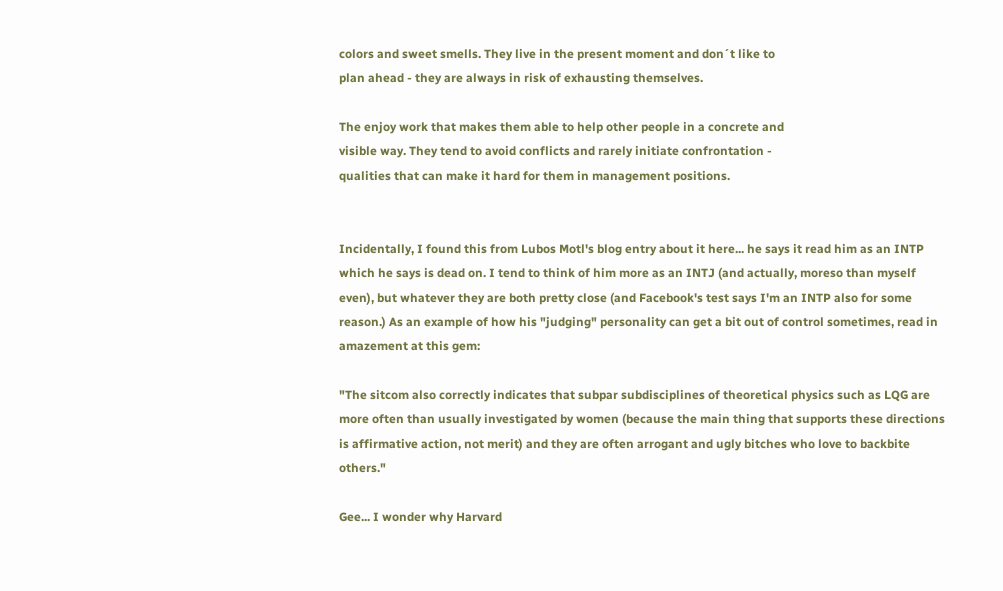colors and sweet smells. They live in the present moment and don´t like to
plan ahead - they are always in risk of exhausting themselves.

The enjoy work that makes them able to help other people in a concrete and
visible way. They tend to avoid conflicts and rarely initiate confrontation -
qualities that can make it hard for them in management positions.


Incidentally, I found this from Lubos Motl's blog entry about it here... he says it read him as an INTP which he says is dead on. I tend to think of him more as an INTJ (and actually, moreso than myself even), but whatever they are both pretty close (and Facebook's test says I'm an INTP also for some reason.) As an example of how his "judging" personality can get a bit out of control sometimes, read in amazement at this gem:

"The sitcom also correctly indicates that subpar subdisciplines of theoretical physics such as LQG are more often than usually investigated by women (because the main thing that supports these directions is affirmative action, not merit) and they are often arrogant and ugly bitches who love to backbite others."

Gee... I wonder why Harvard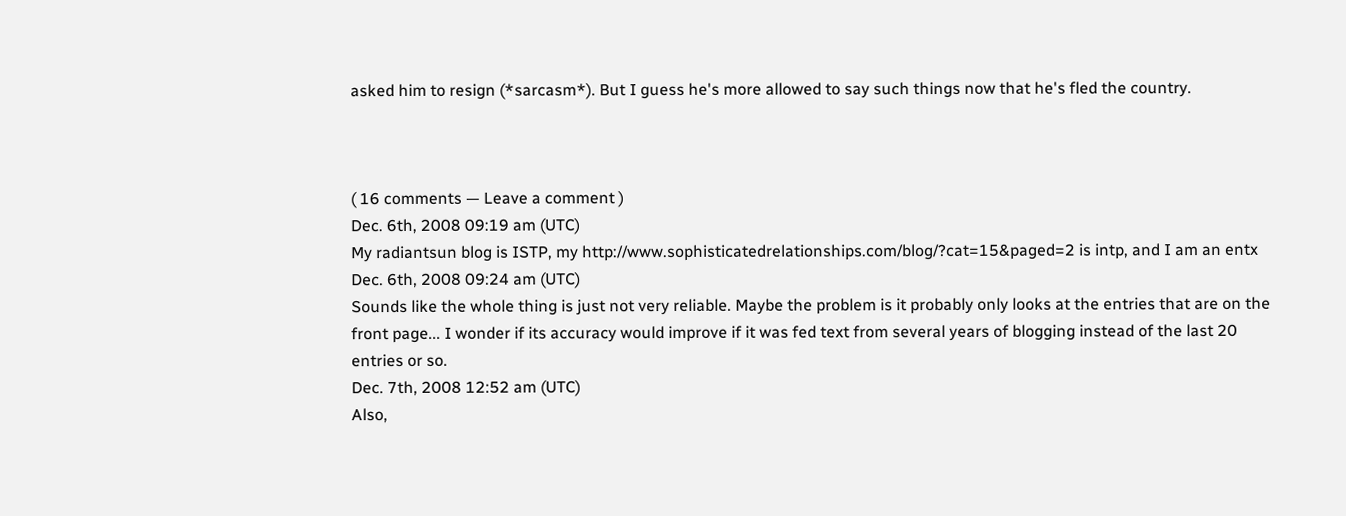asked him to resign (*sarcasm*). But I guess he's more allowed to say such things now that he's fled the country.



( 16 comments — Leave a comment )
Dec. 6th, 2008 09:19 am (UTC)
My radiantsun blog is ISTP, my http://www.sophisticatedrelationships.com/blog/?cat=15&paged=2 is intp, and I am an entx
Dec. 6th, 2008 09:24 am (UTC)
Sounds like the whole thing is just not very reliable. Maybe the problem is it probably only looks at the entries that are on the front page... I wonder if its accuracy would improve if it was fed text from several years of blogging instead of the last 20 entries or so.
Dec. 7th, 2008 12:52 am (UTC)
Also,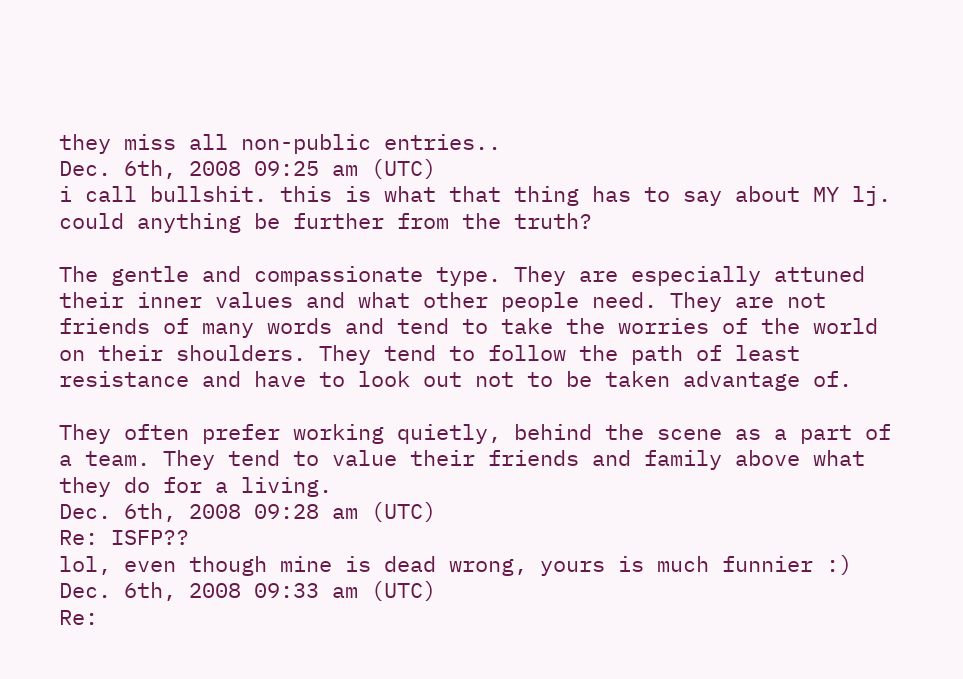they miss all non-public entries..
Dec. 6th, 2008 09:25 am (UTC)
i call bullshit. this is what that thing has to say about MY lj. could anything be further from the truth?

The gentle and compassionate type. They are especially attuned their inner values and what other people need. They are not friends of many words and tend to take the worries of the world on their shoulders. They tend to follow the path of least resistance and have to look out not to be taken advantage of.

They often prefer working quietly, behind the scene as a part of a team. They tend to value their friends and family above what they do for a living.
Dec. 6th, 2008 09:28 am (UTC)
Re: ISFP??
lol, even though mine is dead wrong, yours is much funnier :)
Dec. 6th, 2008 09:33 am (UTC)
Re: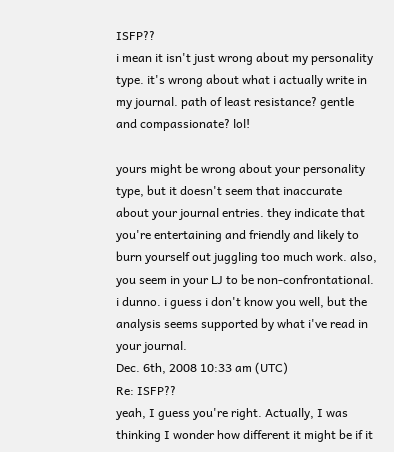ISFP??
i mean it isn't just wrong about my personality type. it's wrong about what i actually write in my journal. path of least resistance? gentle and compassionate? lol!

yours might be wrong about your personality type, but it doesn't seem that inaccurate about your journal entries. they indicate that you're entertaining and friendly and likely to burn yourself out juggling too much work. also, you seem in your LJ to be non-confrontational. i dunno. i guess i don't know you well, but the analysis seems supported by what i've read in your journal.
Dec. 6th, 2008 10:33 am (UTC)
Re: ISFP??
yeah, I guess you're right. Actually, I was thinking I wonder how different it might be if it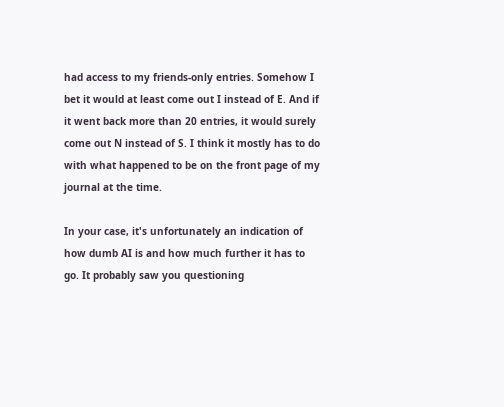had access to my friends-only entries. Somehow I bet it would at least come out I instead of E. And if it went back more than 20 entries, it would surely come out N instead of S. I think it mostly has to do with what happened to be on the front page of my journal at the time.

In your case, it's unfortunately an indication of how dumb AI is and how much further it has to go. It probably saw you questioning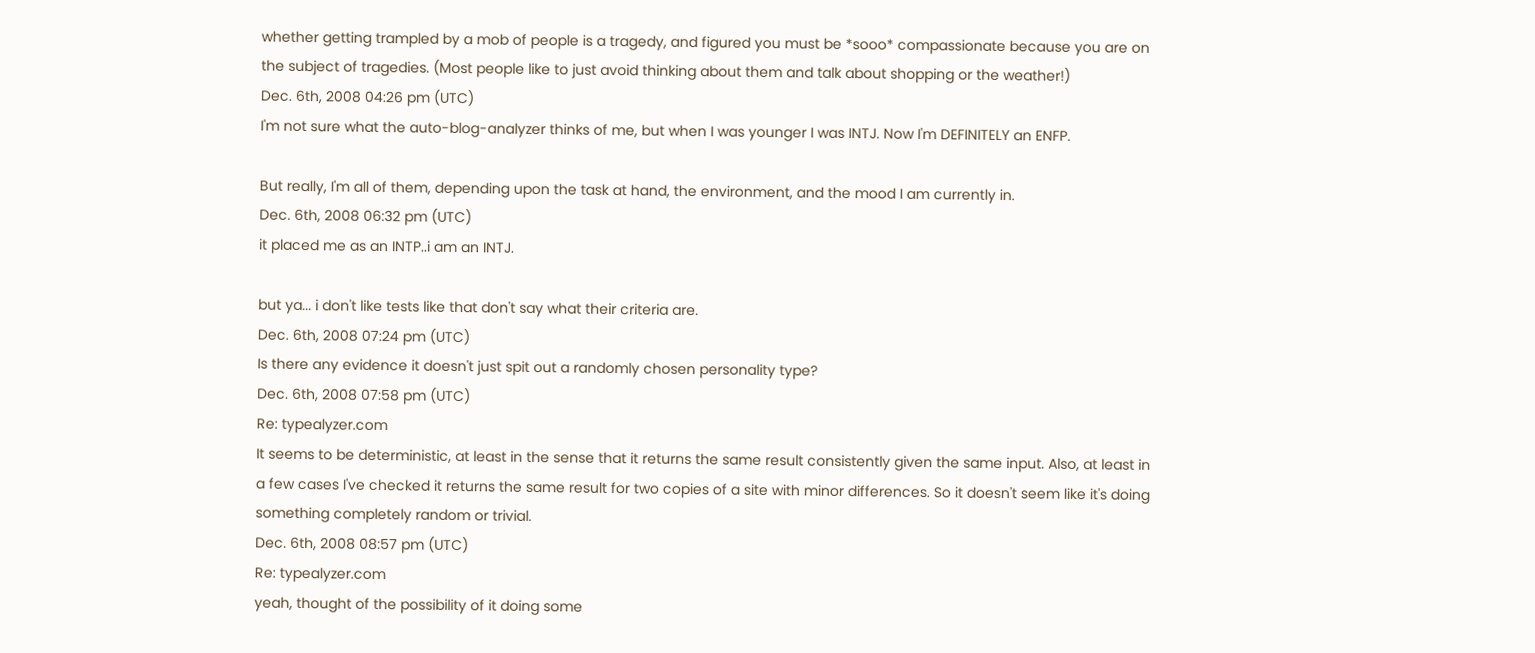whether getting trampled by a mob of people is a tragedy, and figured you must be *sooo* compassionate because you are on the subject of tragedies. (Most people like to just avoid thinking about them and talk about shopping or the weather!)
Dec. 6th, 2008 04:26 pm (UTC)
I'm not sure what the auto-blog-analyzer thinks of me, but when I was younger I was INTJ. Now I'm DEFINITELY an ENFP.

But really, I'm all of them, depending upon the task at hand, the environment, and the mood I am currently in.
Dec. 6th, 2008 06:32 pm (UTC)
it placed me as an INTP..i am an INTJ.

but ya... i don't like tests like that don't say what their criteria are.
Dec. 6th, 2008 07:24 pm (UTC)
Is there any evidence it doesn't just spit out a randomly chosen personality type?
Dec. 6th, 2008 07:58 pm (UTC)
Re: typealyzer.com
It seems to be deterministic, at least in the sense that it returns the same result consistently given the same input. Also, at least in a few cases I've checked it returns the same result for two copies of a site with minor differences. So it doesn't seem like it's doing something completely random or trivial.
Dec. 6th, 2008 08:57 pm (UTC)
Re: typealyzer.com
yeah, thought of the possibility of it doing some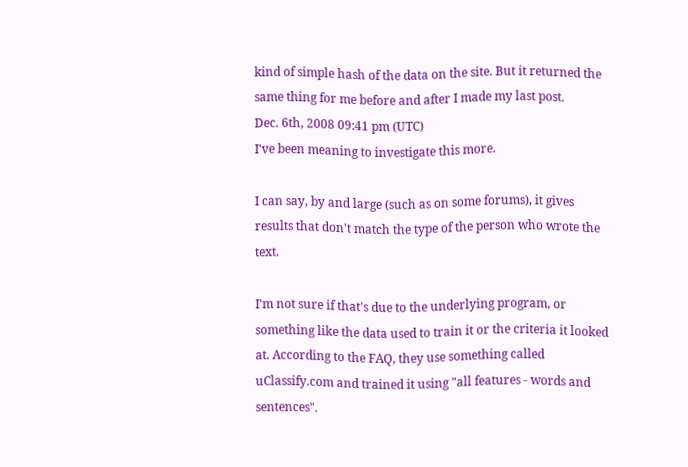kind of simple hash of the data on the site. But it returned the same thing for me before and after I made my last post.
Dec. 6th, 2008 09:41 pm (UTC)
I've been meaning to investigate this more.

I can say, by and large (such as on some forums), it gives results that don't match the type of the person who wrote the text.

I'm not sure if that's due to the underlying program, or something like the data used to train it or the criteria it looked at. According to the FAQ, they use something called uClassify.com and trained it using "all features - words and sentences".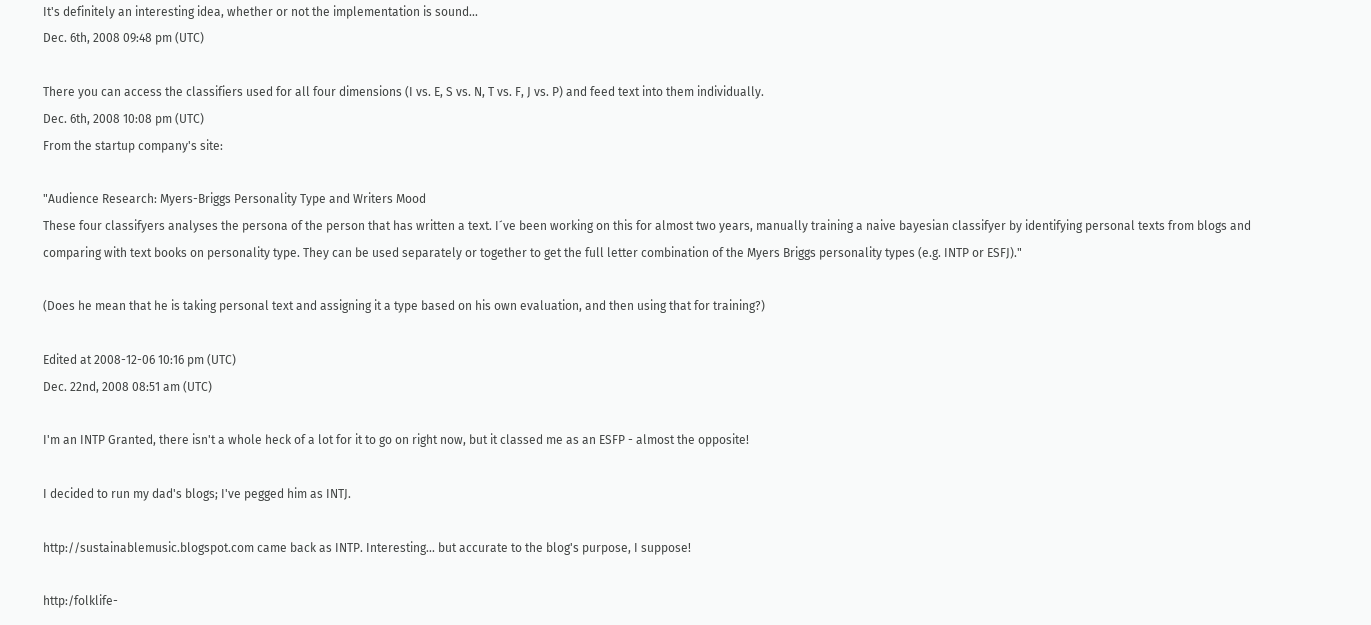It's definitely an interesting idea, whether or not the implementation is sound...
Dec. 6th, 2008 09:48 pm (UTC)

There you can access the classifiers used for all four dimensions (I vs. E, S vs. N, T vs. F, J vs. P) and feed text into them individually.
Dec. 6th, 2008 10:08 pm (UTC)
From the startup company's site:

"Audience Research: Myers-Briggs Personality Type and Writers Mood
These four classifyers analyses the persona of the person that has written a text. I´ve been working on this for almost two years, manually training a naive bayesian classifyer by identifying personal texts from blogs and comparing with text books on personality type. They can be used separately or together to get the full letter combination of the Myers Briggs personality types (e.g. INTP or ESFJ)."

(Does he mean that he is taking personal text and assigning it a type based on his own evaluation, and then using that for training?)

Edited at 2008-12-06 10:16 pm (UTC)
Dec. 22nd, 2008 08:51 am (UTC)

I'm an INTP Granted, there isn't a whole heck of a lot for it to go on right now, but it classed me as an ESFP - almost the opposite!

I decided to run my dad's blogs; I've pegged him as INTJ.

http://sustainablemusic.blogspot.com came back as INTP. Interesting... but accurate to the blog's purpose, I suppose!

http:/folklife-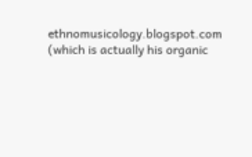ethnomusicology.blogspot.com (which is actually his organic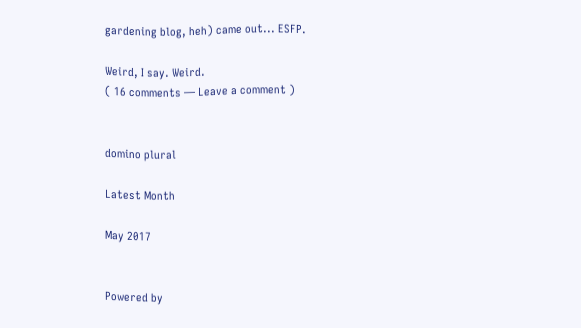gardening blog, heh) came out... ESFP.

Weird, I say. Weird.
( 16 comments — Leave a comment )


domino plural

Latest Month

May 2017


Powered by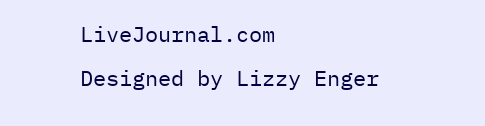LiveJournal.com
Designed by Lizzy Enger